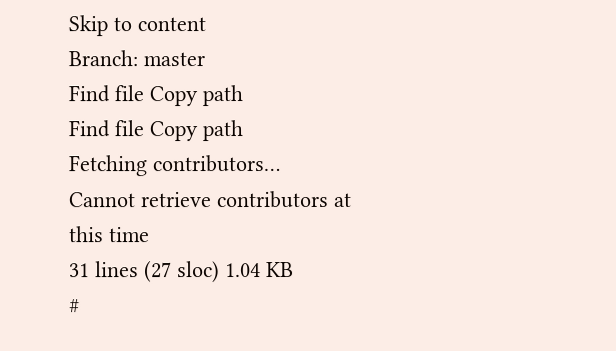Skip to content
Branch: master
Find file Copy path
Find file Copy path
Fetching contributors…
Cannot retrieve contributors at this time
31 lines (27 sloc) 1.04 KB
#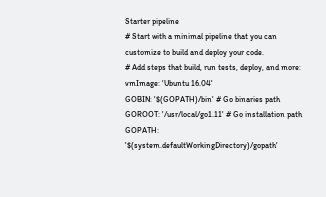Starter pipeline
# Start with a minimal pipeline that you can customize to build and deploy your code.
# Add steps that build, run tests, deploy, and more:
vmImage: 'Ubuntu 16.04'
GOBIN: '$(GOPATH)/bin' # Go binaries path
GOROOT: '/usr/local/go1.11' # Go installation path
GOPATH: '$(system.defaultWorkingDirectory)/gopath'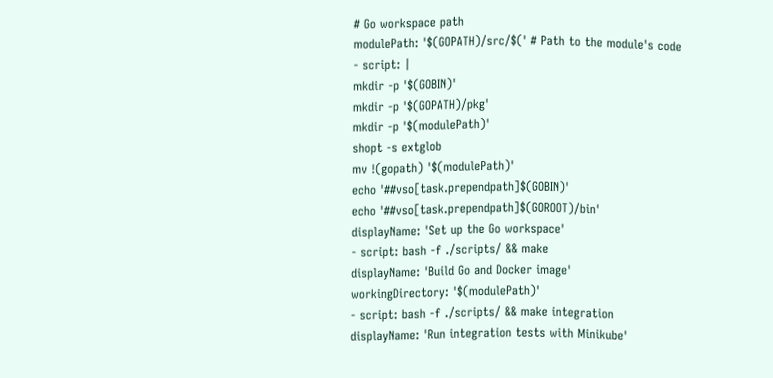# Go workspace path
modulePath: '$(GOPATH)/src/$(' # Path to the module's code
- script: |
mkdir -p '$(GOBIN)'
mkdir -p '$(GOPATH)/pkg'
mkdir -p '$(modulePath)'
shopt -s extglob
mv !(gopath) '$(modulePath)'
echo '##vso[task.prependpath]$(GOBIN)'
echo '##vso[task.prependpath]$(GOROOT)/bin'
displayName: 'Set up the Go workspace'
- script: bash -f ./scripts/ && make
displayName: 'Build Go and Docker image'
workingDirectory: '$(modulePath)'
- script: bash -f ./scripts/ && make integration
displayName: 'Run integration tests with Minikube'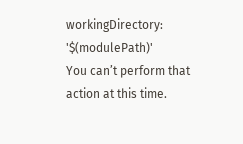workingDirectory: '$(modulePath)'
You can’t perform that action at this time.